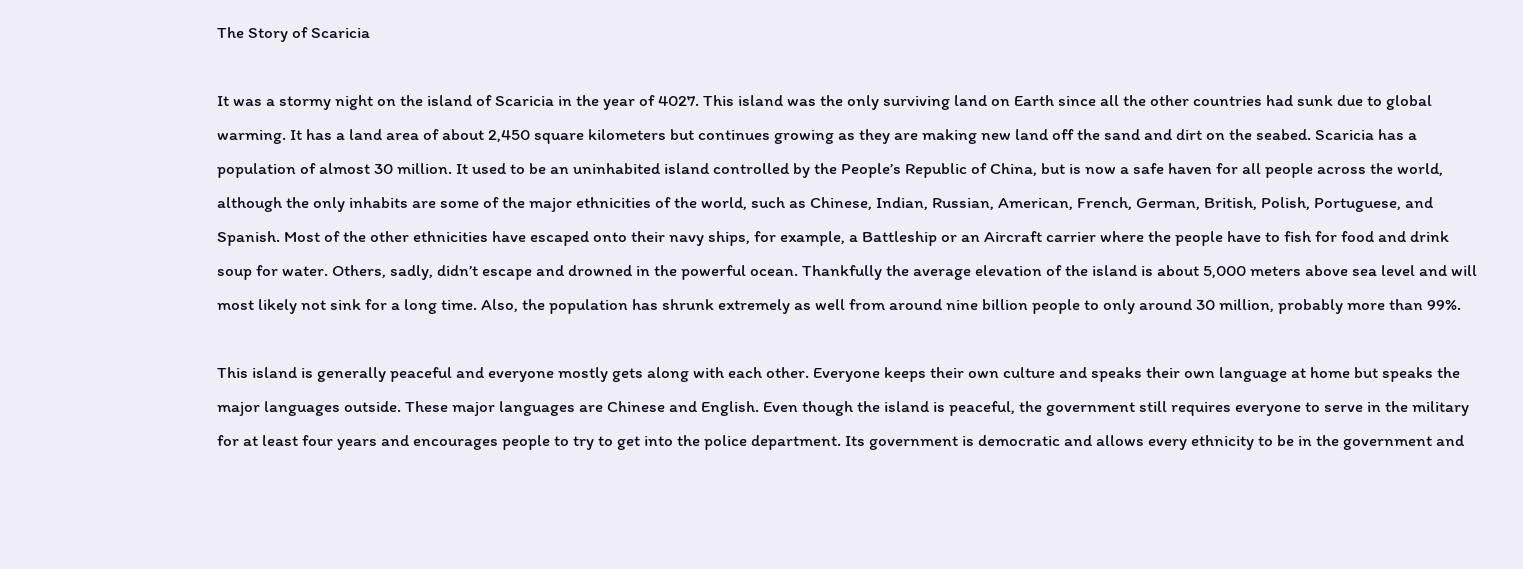The Story of Scaricia

It was a stormy night on the island of Scaricia in the year of 4027. This island was the only surviving land on Earth since all the other countries had sunk due to global warming. It has a land area of about 2,450 square kilometers but continues growing as they are making new land off the sand and dirt on the seabed. Scaricia has a population of almost 30 million. It used to be an uninhabited island controlled by the People’s Republic of China, but is now a safe haven for all people across the world, although the only inhabits are some of the major ethnicities of the world, such as Chinese, Indian, Russian, American, French, German, British, Polish, Portuguese, and Spanish. Most of the other ethnicities have escaped onto their navy ships, for example, a Battleship or an Aircraft carrier where the people have to fish for food and drink soup for water. Others, sadly, didn’t escape and drowned in the powerful ocean. Thankfully the average elevation of the island is about 5,000 meters above sea level and will most likely not sink for a long time. Also, the population has shrunk extremely as well from around nine billion people to only around 30 million, probably more than 99%.

This island is generally peaceful and everyone mostly gets along with each other. Everyone keeps their own culture and speaks their own language at home but speaks the major languages outside. These major languages are Chinese and English. Even though the island is peaceful, the government still requires everyone to serve in the military for at least four years and encourages people to try to get into the police department. Its government is democratic and allows every ethnicity to be in the government and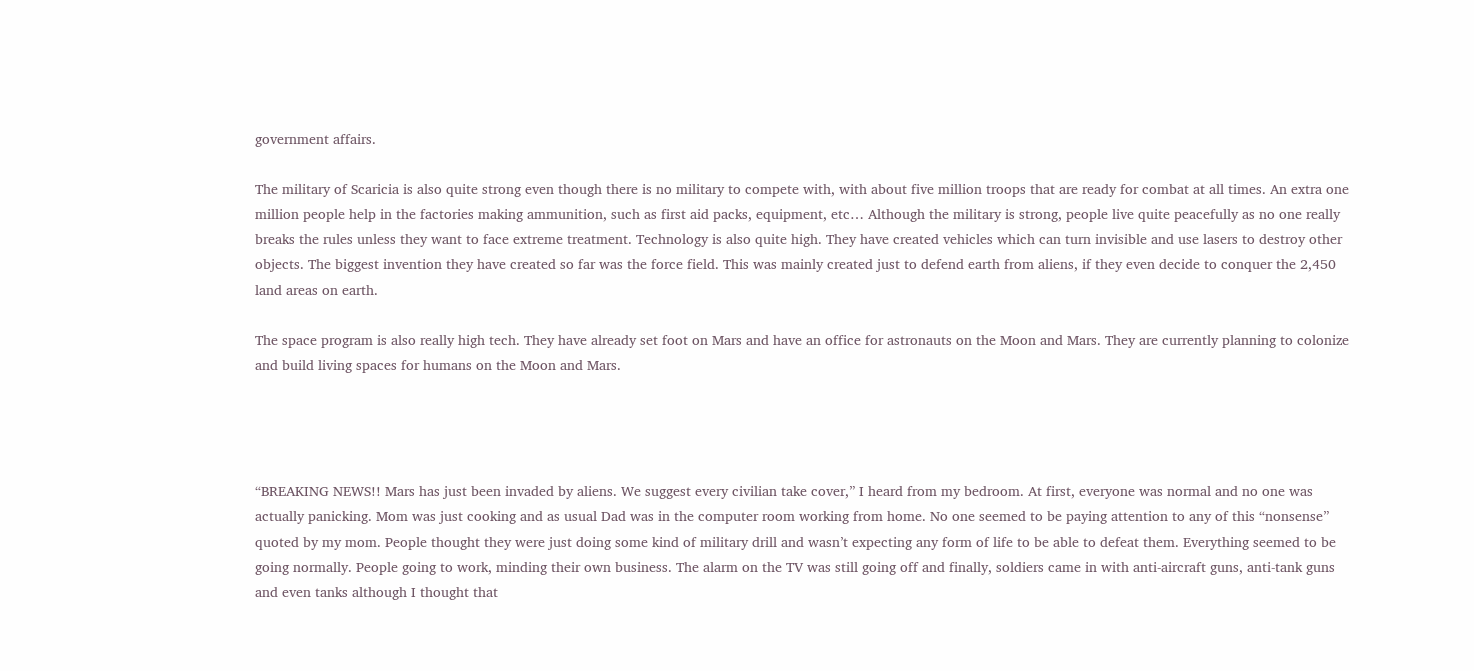government affairs.

The military of Scaricia is also quite strong even though there is no military to compete with, with about five million troops that are ready for combat at all times. An extra one million people help in the factories making ammunition, such as first aid packs, equipment, etc… Although the military is strong, people live quite peacefully as no one really breaks the rules unless they want to face extreme treatment. Technology is also quite high. They have created vehicles which can turn invisible and use lasers to destroy other objects. The biggest invention they have created so far was the force field. This was mainly created just to defend earth from aliens, if they even decide to conquer the 2,450 land areas on earth.

The space program is also really high tech. They have already set foot on Mars and have an office for astronauts on the Moon and Mars. They are currently planning to colonize and build living spaces for humans on the Moon and Mars.




“BREAKING NEWS!! Mars has just been invaded by aliens. We suggest every civilian take cover,” I heard from my bedroom. At first, everyone was normal and no one was actually panicking. Mom was just cooking and as usual Dad was in the computer room working from home. No one seemed to be paying attention to any of this “nonsense” quoted by my mom. People thought they were just doing some kind of military drill and wasn’t expecting any form of life to be able to defeat them. Everything seemed to be going normally. People going to work, minding their own business. The alarm on the TV was still going off and finally, soldiers came in with anti-aircraft guns, anti-tank guns and even tanks although I thought that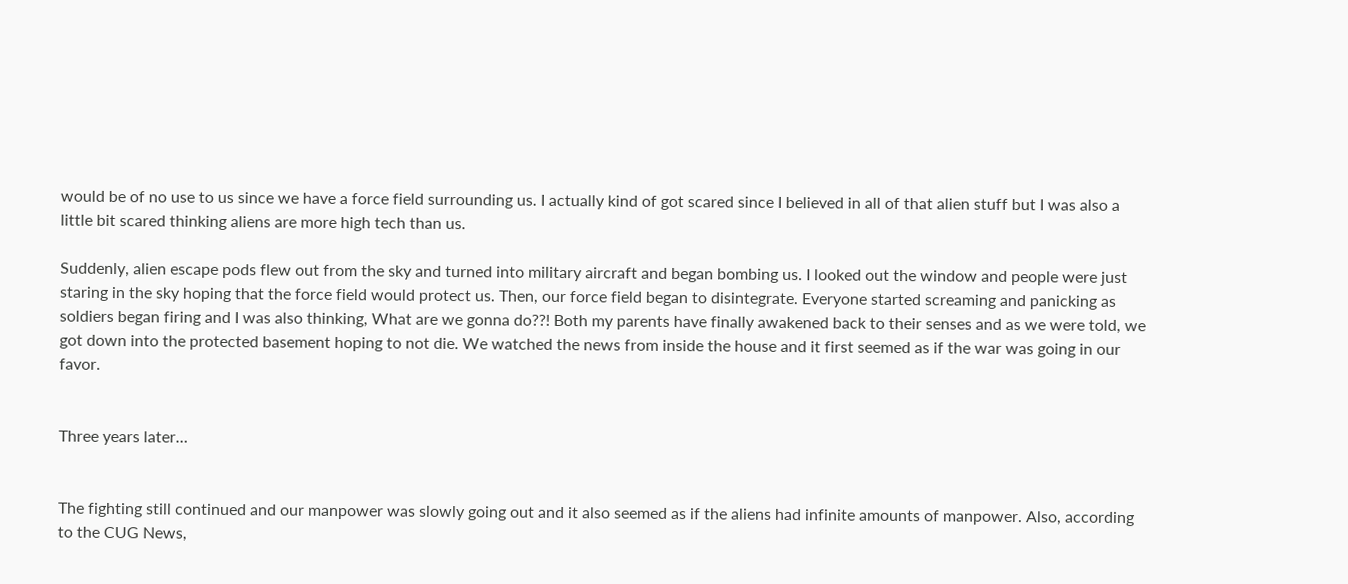would be of no use to us since we have a force field surrounding us. I actually kind of got scared since I believed in all of that alien stuff but I was also a little bit scared thinking aliens are more high tech than us.

Suddenly, alien escape pods flew out from the sky and turned into military aircraft and began bombing us. I looked out the window and people were just staring in the sky hoping that the force field would protect us. Then, our force field began to disintegrate. Everyone started screaming and panicking as soldiers began firing and I was also thinking, What are we gonna do??! Both my parents have finally awakened back to their senses and as we were told, we got down into the protected basement hoping to not die. We watched the news from inside the house and it first seemed as if the war was going in our favor.


Three years later…


The fighting still continued and our manpower was slowly going out and it also seemed as if the aliens had infinite amounts of manpower. Also, according to the CUG News,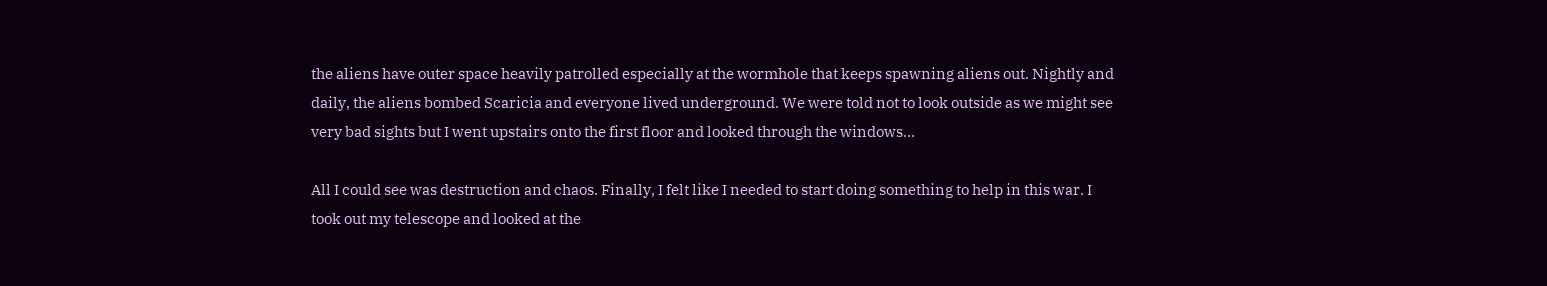the aliens have outer space heavily patrolled especially at the wormhole that keeps spawning aliens out. Nightly and daily, the aliens bombed Scaricia and everyone lived underground. We were told not to look outside as we might see very bad sights but I went upstairs onto the first floor and looked through the windows…

All I could see was destruction and chaos. Finally, I felt like I needed to start doing something to help in this war. I took out my telescope and looked at the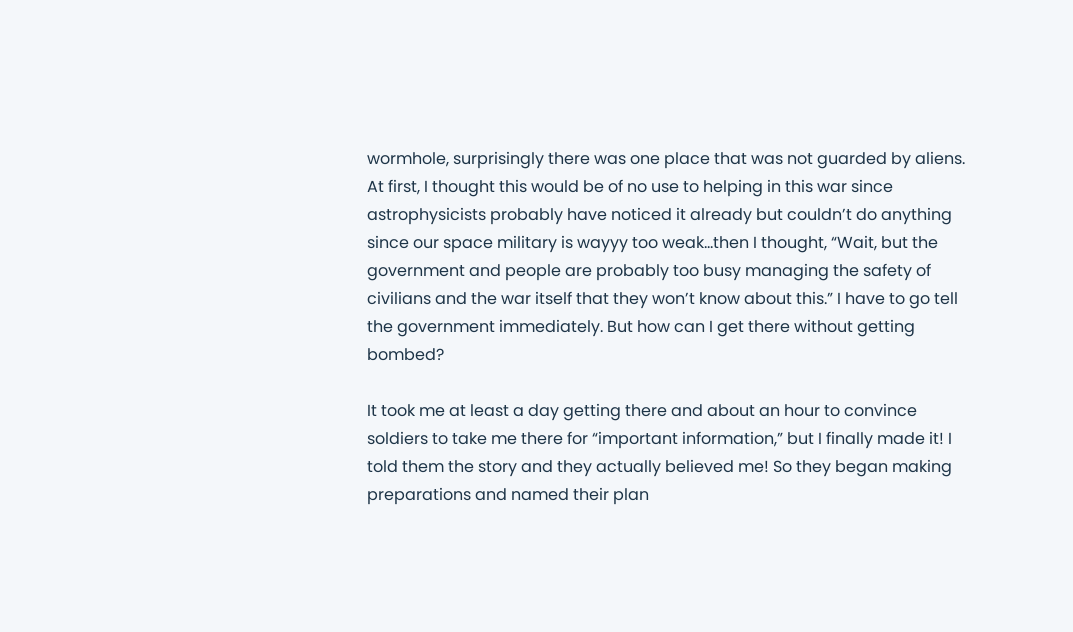wormhole, surprisingly there was one place that was not guarded by aliens. At first, I thought this would be of no use to helping in this war since astrophysicists probably have noticed it already but couldn’t do anything since our space military is wayyy too weak…then I thought, “Wait, but the government and people are probably too busy managing the safety of civilians and the war itself that they won’t know about this.” I have to go tell the government immediately. But how can I get there without getting bombed?

It took me at least a day getting there and about an hour to convince soldiers to take me there for “important information,” but I finally made it! I told them the story and they actually believed me! So they began making preparations and named their plan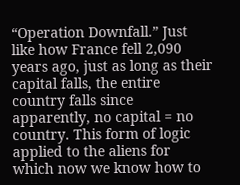“Operation Downfall.” Just like how France fell 2,090 years ago, just as long as their capital falls, the entire country falls since apparently, no capital = no country. This form of logic applied to the aliens for which now we know how to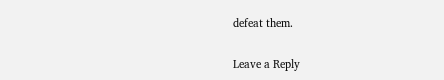defeat them.

Leave a Reply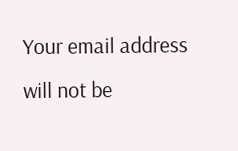Your email address will not be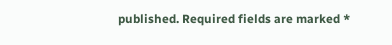published. Required fields are marked *